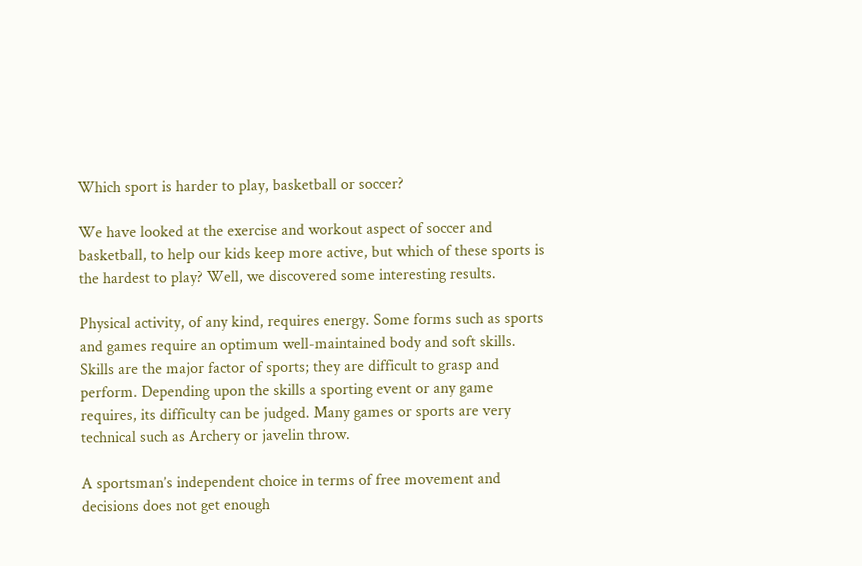Which sport is harder to play, basketball or soccer?

We have looked at the exercise and workout aspect of soccer and basketball, to help our kids keep more active, but which of these sports is the hardest to play? Well, we discovered some interesting results.

Physical activity, of any kind, requires energy. Some forms such as sports and games require an optimum well-maintained body and soft skills. Skills are the major factor of sports; they are difficult to grasp and perform. Depending upon the skills a sporting event or any game requires, its difficulty can be judged. Many games or sports are very technical such as Archery or javelin throw.

A sportsman’s independent choice in terms of free movement and decisions does not get enough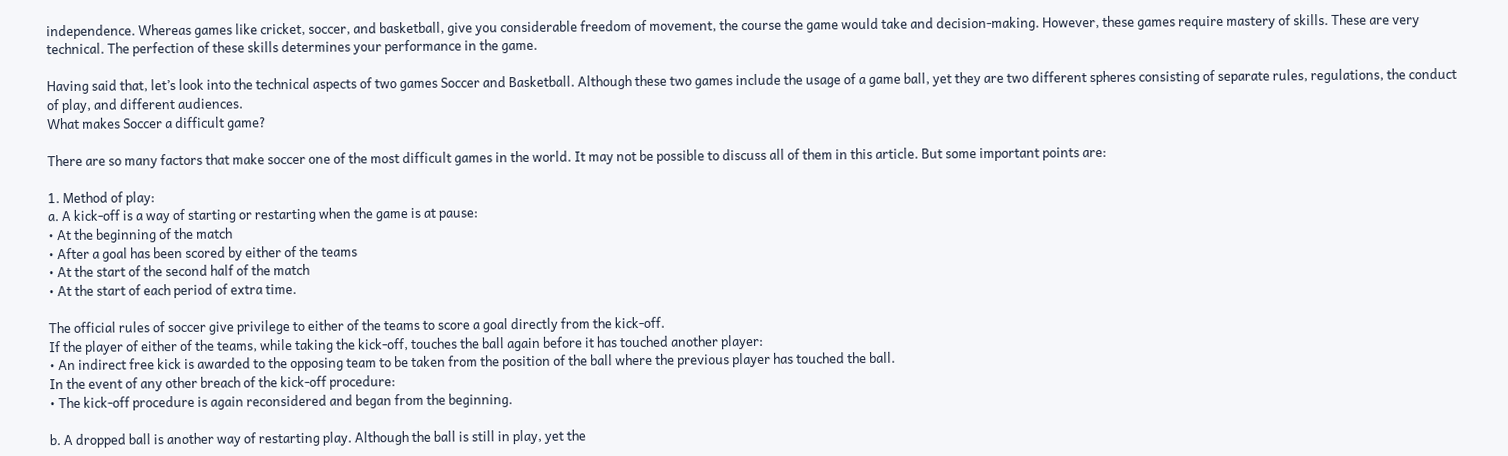independence. Whereas games like cricket, soccer, and basketball, give you considerable freedom of movement, the course the game would take and decision-making. However, these games require mastery of skills. These are very technical. The perfection of these skills determines your performance in the game.

Having said that, let’s look into the technical aspects of two games Soccer and Basketball. Although these two games include the usage of a game ball, yet they are two different spheres consisting of separate rules, regulations, the conduct of play, and different audiences.
What makes Soccer a difficult game?

There are so many factors that make soccer one of the most difficult games in the world. It may not be possible to discuss all of them in this article. But some important points are:

1. Method of play:
a. A kick-off is a way of starting or restarting when the game is at pause:
• At the beginning of the match
• After a goal has been scored by either of the teams
• At the start of the second half of the match
• At the start of each period of extra time.

The official rules of soccer give privilege to either of the teams to score a goal directly from the kick-off.
If the player of either of the teams, while taking the kick-off, touches the ball again before it has touched another player:
• An indirect free kick is awarded to the opposing team to be taken from the position of the ball where the previous player has touched the ball.
In the event of any other breach of the kick-off procedure:
• The kick-off procedure is again reconsidered and began from the beginning.

b. A dropped ball is another way of restarting play. Although the ball is still in play, yet the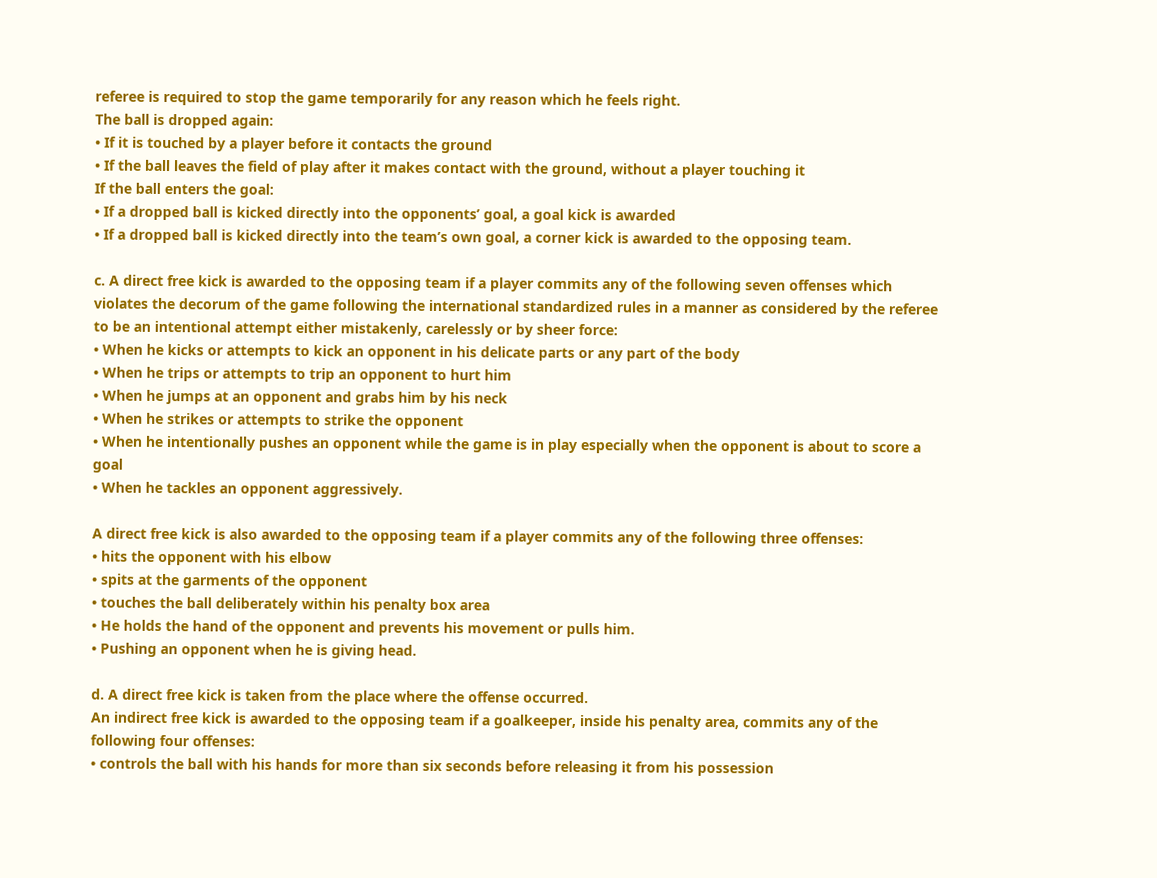referee is required to stop the game temporarily for any reason which he feels right.
The ball is dropped again:
• If it is touched by a player before it contacts the ground
• If the ball leaves the field of play after it makes contact with the ground, without a player touching it
If the ball enters the goal:
• If a dropped ball is kicked directly into the opponents’ goal, a goal kick is awarded
• If a dropped ball is kicked directly into the team’s own goal, a corner kick is awarded to the opposing team.

c. A direct free kick is awarded to the opposing team if a player commits any of the following seven offenses which violates the decorum of the game following the international standardized rules in a manner as considered by the referee to be an intentional attempt either mistakenly, carelessly or by sheer force:
• When he kicks or attempts to kick an opponent in his delicate parts or any part of the body
• When he trips or attempts to trip an opponent to hurt him
• When he jumps at an opponent and grabs him by his neck
• When he strikes or attempts to strike the opponent
• When he intentionally pushes an opponent while the game is in play especially when the opponent is about to score a goal
• When he tackles an opponent aggressively.

A direct free kick is also awarded to the opposing team if a player commits any of the following three offenses:
• hits the opponent with his elbow
• spits at the garments of the opponent
• touches the ball deliberately within his penalty box area
• He holds the hand of the opponent and prevents his movement or pulls him.
• Pushing an opponent when he is giving head.

d. A direct free kick is taken from the place where the offense occurred.
An indirect free kick is awarded to the opposing team if a goalkeeper, inside his penalty area, commits any of the following four offenses:
• controls the ball with his hands for more than six seconds before releasing it from his possession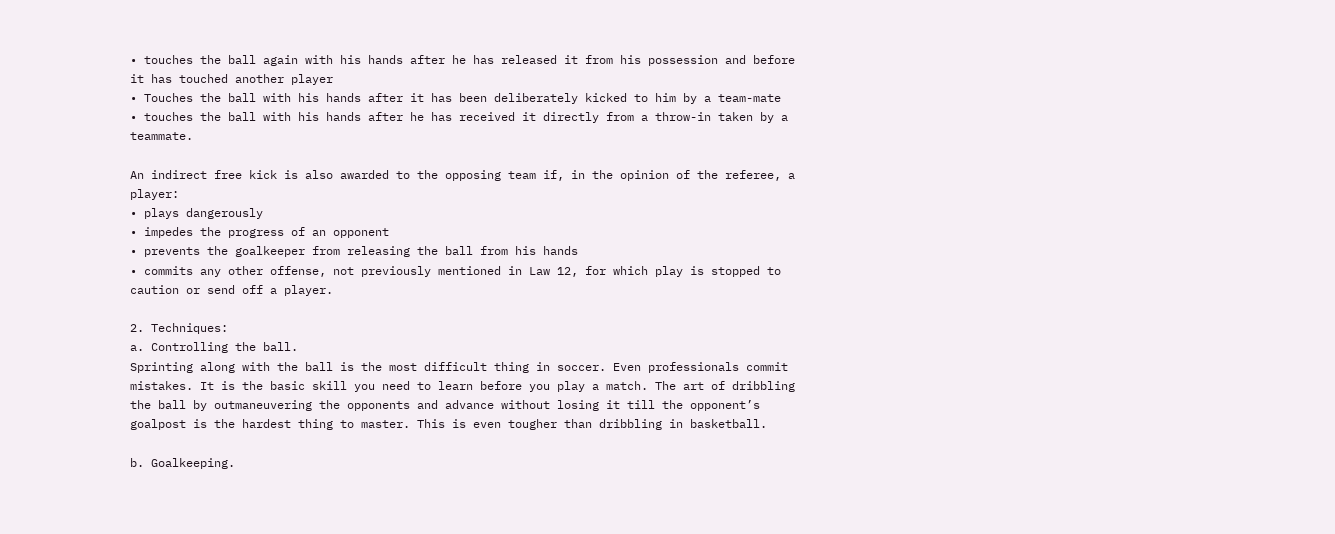• touches the ball again with his hands after he has released it from his possession and before it has touched another player
• Touches the ball with his hands after it has been deliberately kicked to him by a team-mate
• touches the ball with his hands after he has received it directly from a throw-in taken by a teammate.

An indirect free kick is also awarded to the opposing team if, in the opinion of the referee, a player:
• plays dangerously
• impedes the progress of an opponent
• prevents the goalkeeper from releasing the ball from his hands
• commits any other offense, not previously mentioned in Law 12, for which play is stopped to caution or send off a player.

2. Techniques:
a. Controlling the ball.
Sprinting along with the ball is the most difficult thing in soccer. Even professionals commit mistakes. It is the basic skill you need to learn before you play a match. The art of dribbling the ball by outmaneuvering the opponents and advance without losing it till the opponent’s goalpost is the hardest thing to master. This is even tougher than dribbling in basketball.

b. Goalkeeping.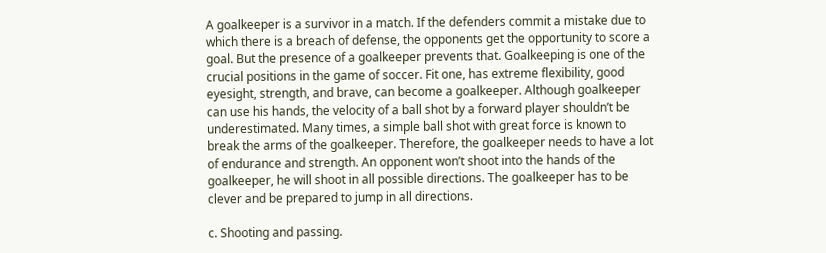A goalkeeper is a survivor in a match. If the defenders commit a mistake due to which there is a breach of defense, the opponents get the opportunity to score a goal. But the presence of a goalkeeper prevents that. Goalkeeping is one of the crucial positions in the game of soccer. Fit one, has extreme flexibility, good eyesight, strength, and brave, can become a goalkeeper. Although goalkeeper can use his hands, the velocity of a ball shot by a forward player shouldn’t be underestimated. Many times, a simple ball shot with great force is known to break the arms of the goalkeeper. Therefore, the goalkeeper needs to have a lot of endurance and strength. An opponent won’t shoot into the hands of the goalkeeper, he will shoot in all possible directions. The goalkeeper has to be clever and be prepared to jump in all directions.

c. Shooting and passing.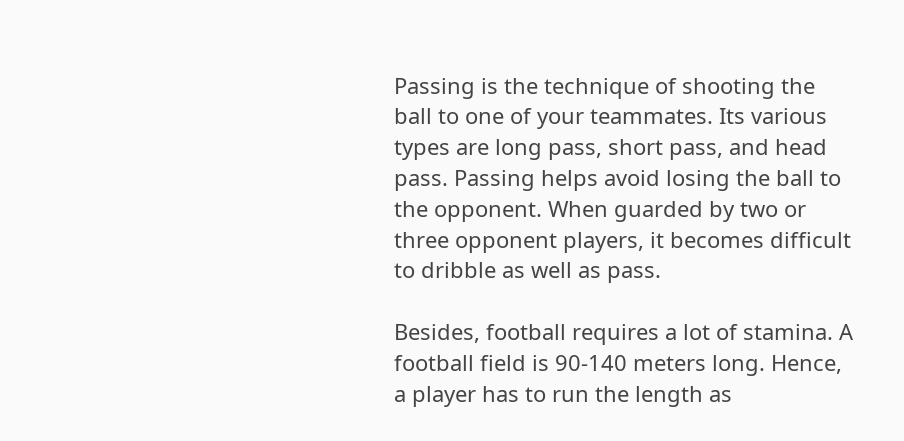Passing is the technique of shooting the ball to one of your teammates. Its various types are long pass, short pass, and head pass. Passing helps avoid losing the ball to the opponent. When guarded by two or three opponent players, it becomes difficult to dribble as well as pass.

Besides, football requires a lot of stamina. A football field is 90-140 meters long. Hence, a player has to run the length as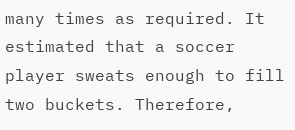many times as required. It estimated that a soccer player sweats enough to fill two buckets. Therefore,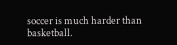soccer is much harder than basketball.